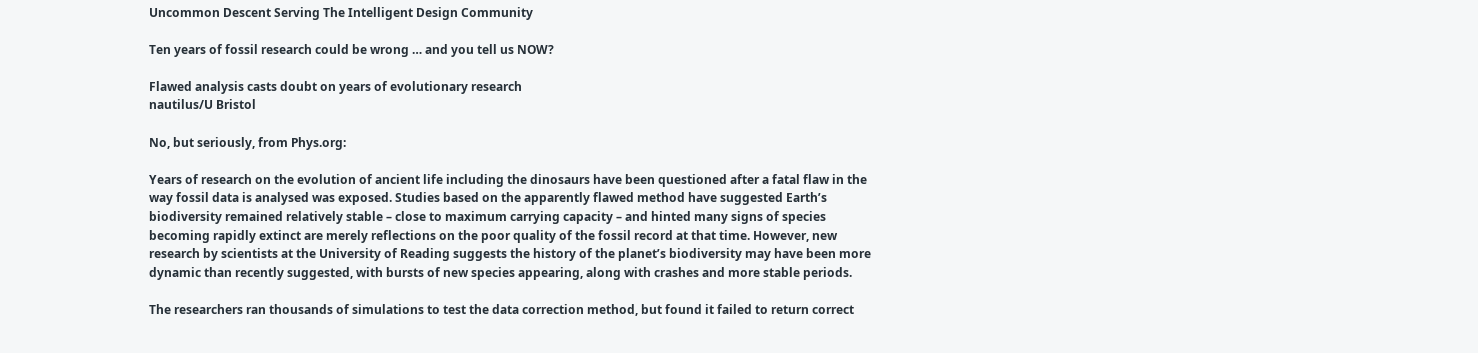Uncommon Descent Serving The Intelligent Design Community

Ten years of fossil research could be wrong … and you tell us NOW?

Flawed analysis casts doubt on years of evolutionary research
nautilus/U Bristol

No, but seriously, from Phys.org:

Years of research on the evolution of ancient life including the dinosaurs have been questioned after a fatal flaw in the way fossil data is analysed was exposed. Studies based on the apparently flawed method have suggested Earth’s biodiversity remained relatively stable – close to maximum carrying capacity – and hinted many signs of species becoming rapidly extinct are merely reflections on the poor quality of the fossil record at that time. However, new research by scientists at the University of Reading suggests the history of the planet’s biodiversity may have been more dynamic than recently suggested, with bursts of new species appearing, along with crashes and more stable periods.

The researchers ran thousands of simulations to test the data correction method, but found it failed to return correct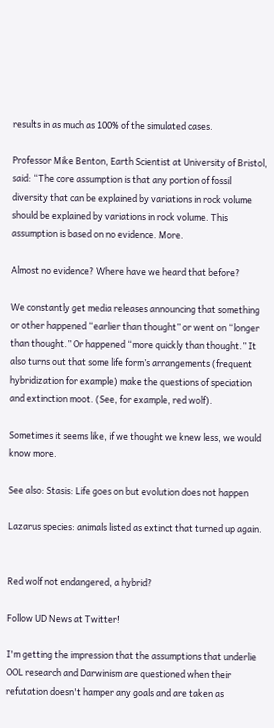results in as much as 100% of the simulated cases.

Professor Mike Benton, Earth Scientist at University of Bristol, said: “The core assumption is that any portion of fossil diversity that can be explained by variations in rock volume should be explained by variations in rock volume. This assumption is based on no evidence. More.

Almost no evidence? Where have we heard that before?

We constantly get media releases announcing that something or other happened “earlier than thought” or went on “longer than thought.” Or happened “more quickly than thought.” It also turns out that some life form’s arrangements (frequent hybridization for example) make the questions of speciation and extinction moot. (See, for example, red wolf).

Sometimes it seems like, if we thought we knew less, we would know more.

See also: Stasis: Life goes on but evolution does not happen

Lazarus species: animals listed as extinct that turned up again.


Red wolf not endangered, a hybrid?

Follow UD News at Twitter!

I'm getting the impression that the assumptions that underlie OOL research and Darwinism are questioned when their refutation doesn't hamper any goals and are taken as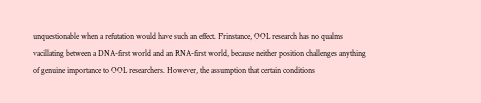unquestionable when a refutation would have such an effect. F'rinstance, OOL research has no qualms vacillating between a DNA-first world and an RNA-first world, because neither position challenges anything of genuine importance to OOL researchers. However, the assumption that certain conditions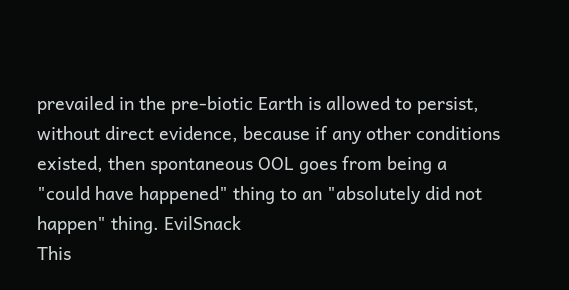prevailed in the pre-biotic Earth is allowed to persist, without direct evidence, because if any other conditions existed, then spontaneous OOL goes from being a "could have happened" thing to an "absolutely did not happen" thing. EvilSnack
This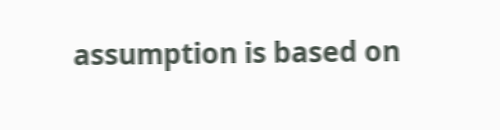assumption is based on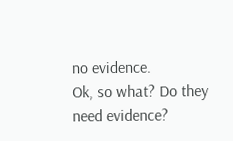no evidence.
Ok, so what? Do they need evidence?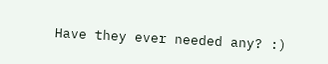Have they ever needed any? :)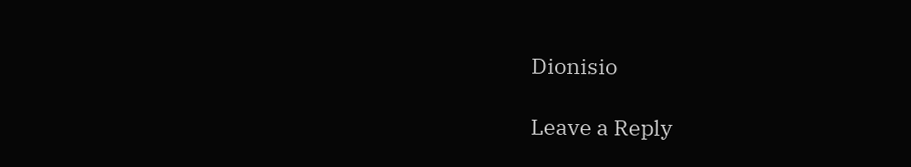Dionisio

Leave a Reply